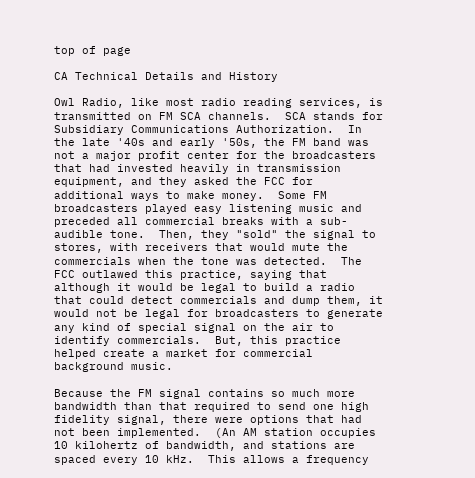top of page

CA Technical Details and History

Owl Radio, like most radio reading services, is transmitted on FM SCA channels.  SCA stands for Subsidiary Communications Authorization.  In the late '40s and early '50s, the FM band was not a major profit center for the broadcasters that had invested heavily in transmission equipment, and they asked the FCC for additional ways to make money.  Some FM broadcasters played easy listening music and preceded all commercial breaks with a sub-audible tone.  Then, they "sold" the signal to stores, with receivers that would mute the commercials when the tone was detected.  The FCC outlawed this practice, saying that although it would be legal to build a radio that could detect commercials and dump them, it would not be legal for broadcasters to generate any kind of special signal on the air to identify commercials.  But, this practice helped create a market for commercial background music.

Because the FM signal contains so much more bandwidth than that required to send one high fidelity signal, there were options that had not been implemented.  (An AM station occupies 10 kilohertz of bandwidth, and stations are spaced every 10 kHz.  This allows a frequency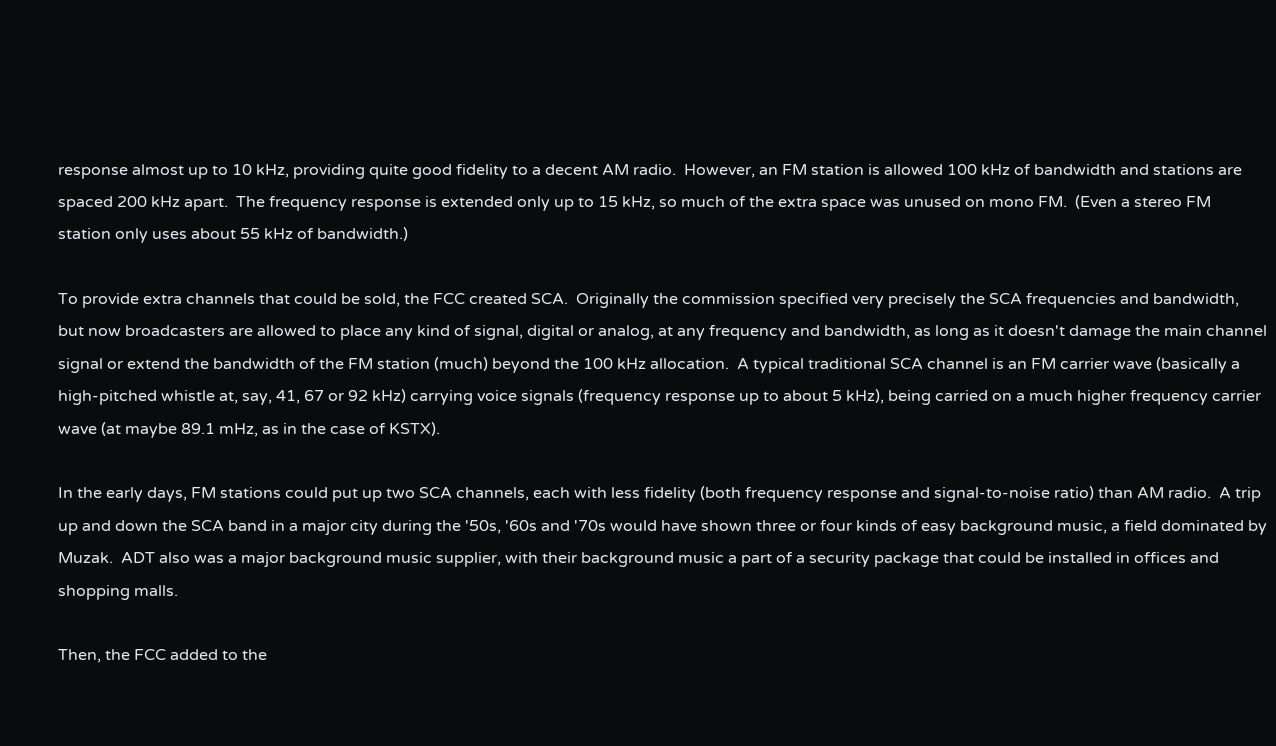response almost up to 10 kHz, providing quite good fidelity to a decent AM radio.  However, an FM station is allowed 100 kHz of bandwidth and stations are spaced 200 kHz apart.  The frequency response is extended only up to 15 kHz, so much of the extra space was unused on mono FM.  (Even a stereo FM station only uses about 55 kHz of bandwidth.)

To provide extra channels that could be sold, the FCC created SCA.  Originally the commission specified very precisely the SCA frequencies and bandwidth, but now broadcasters are allowed to place any kind of signal, digital or analog, at any frequency and bandwidth, as long as it doesn't damage the main channel signal or extend the bandwidth of the FM station (much) beyond the 100 kHz allocation.  A typical traditional SCA channel is an FM carrier wave (basically a high-pitched whistle at, say, 41, 67 or 92 kHz) carrying voice signals (frequency response up to about 5 kHz), being carried on a much higher frequency carrier wave (at maybe 89.1 mHz, as in the case of KSTX).

In the early days, FM stations could put up two SCA channels, each with less fidelity (both frequency response and signal-to-noise ratio) than AM radio.  A trip up and down the SCA band in a major city during the '50s, '60s and '70s would have shown three or four kinds of easy background music, a field dominated by Muzak.  ADT also was a major background music supplier, with their background music a part of a security package that could be installed in offices and shopping malls.

Then, the FCC added to the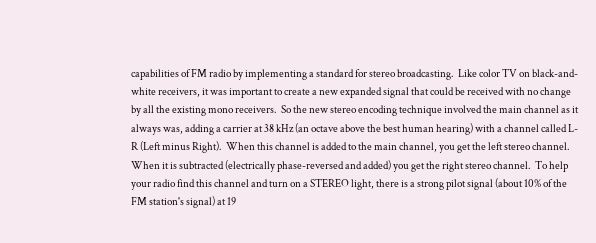capabilities of FM radio by implementing a standard for stereo broadcasting.  Like color TV on black-and-white receivers, it was important to create a new expanded signal that could be received with no change by all the existing mono receivers.  So the new stereo encoding technique involved the main channel as it always was, adding a carrier at 38 kHz (an octave above the best human hearing) with a channel called L-R (Left minus Right).  When this channel is added to the main channel, you get the left stereo channel. When it is subtracted (electrically phase-reversed and added) you get the right stereo channel.  To help your radio find this channel and turn on a STEREO light, there is a strong pilot signal (about 10% of the FM station's signal) at 19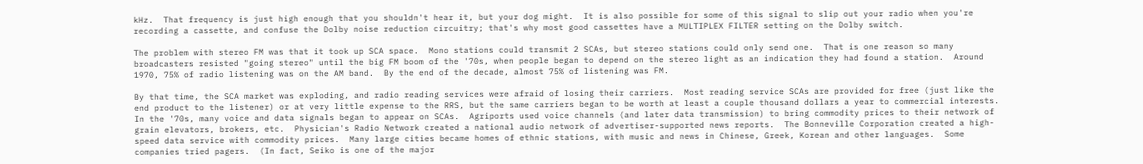kHz.  That frequency is just high enough that you shouldn't hear it, but your dog might.  It is also possible for some of this signal to slip out your radio when you're recording a cassette, and confuse the Dolby noise reduction circuitry; that's why most good cassettes have a MULTIPLEX FILTER setting on the Dolby switch.

The problem with stereo FM was that it took up SCA space.  Mono stations could transmit 2 SCAs, but stereo stations could only send one.  That is one reason so many broadcasters resisted "going stereo" until the big FM boom of the '70s, when people began to depend on the stereo light as an indication they had found a station.  Around 1970, 75% of radio listening was on the AM band.  By the end of the decade, almost 75% of listening was FM.

By that time, the SCA market was exploding, and radio reading services were afraid of losing their carriers.  Most reading service SCAs are provided for free (just like the end product to the listener) or at very little expense to the RRS, but the same carriers began to be worth at least a couple thousand dollars a year to commercial interests.  In the '70s, many voice and data signals began to appear on SCAs.  Agriports used voice channels (and later data transmission) to bring commodity prices to their network of grain elevators, brokers, etc.  Physician's Radio Network created a national audio network of advertiser-supported news reports.  The Bonneville Corporation created a high-speed data service with commodity prices.  Many large cities became homes of ethnic stations, with music and news in Chinese, Greek, Korean and other languages.  Some companies tried pagers.  (In fact, Seiko is one of the major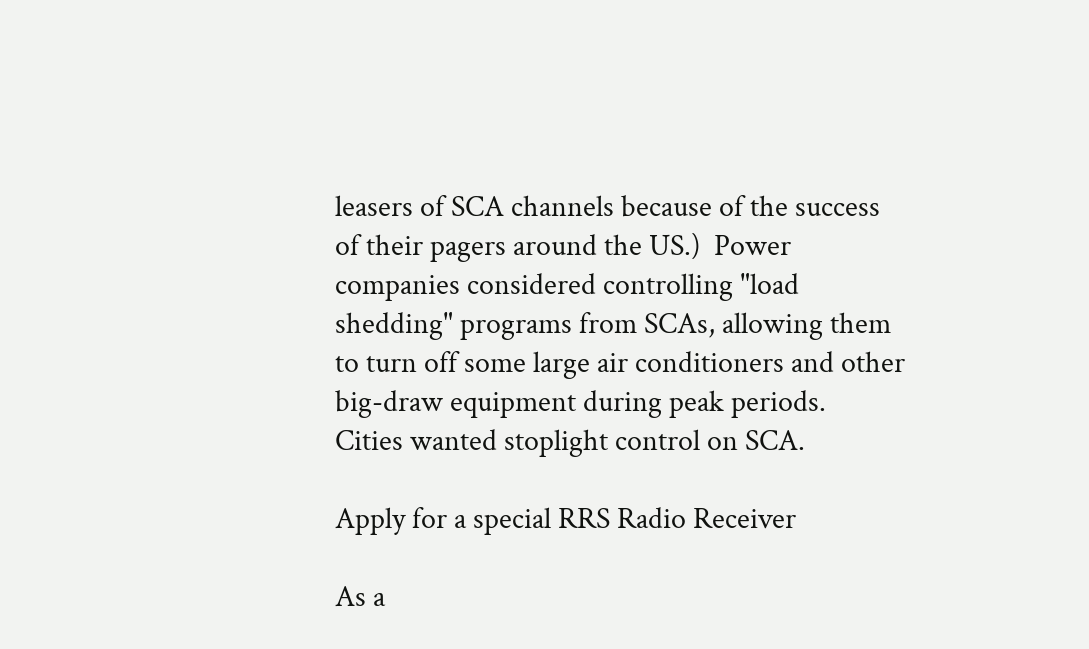leasers of SCA channels because of the success of their pagers around the US.)  Power companies considered controlling "load shedding" programs from SCAs, allowing them to turn off some large air conditioners and other big-draw equipment during peak periods.  Cities wanted stoplight control on SCA.

Apply for a special RRS Radio Receiver

As a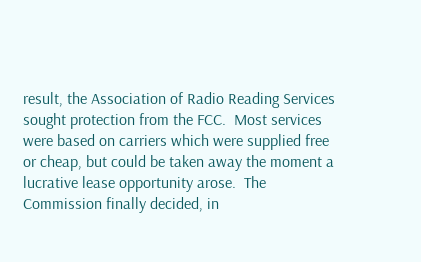result, the Association of Radio Reading Services sought protection from the FCC.  Most services were based on carriers which were supplied free or cheap, but could be taken away the moment a lucrative lease opportunity arose.  The Commission finally decided, in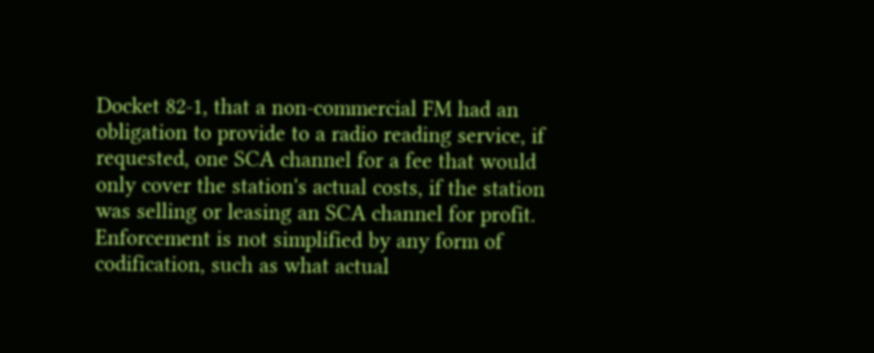Docket 82-1, that a non-commercial FM had an obligation to provide to a radio reading service, if requested, one SCA channel for a fee that would only cover the station's actual costs, if the station was selling or leasing an SCA channel for profit.  Enforcement is not simplified by any form of codification, such as what actual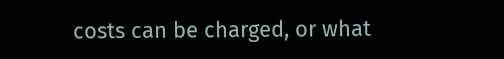costs can be charged, or what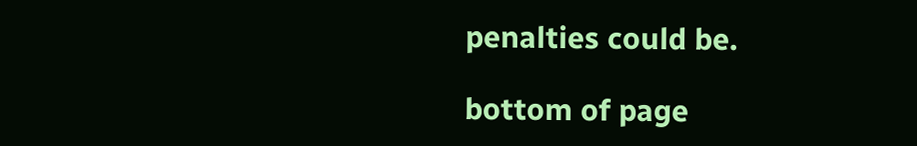penalties could be.

bottom of page